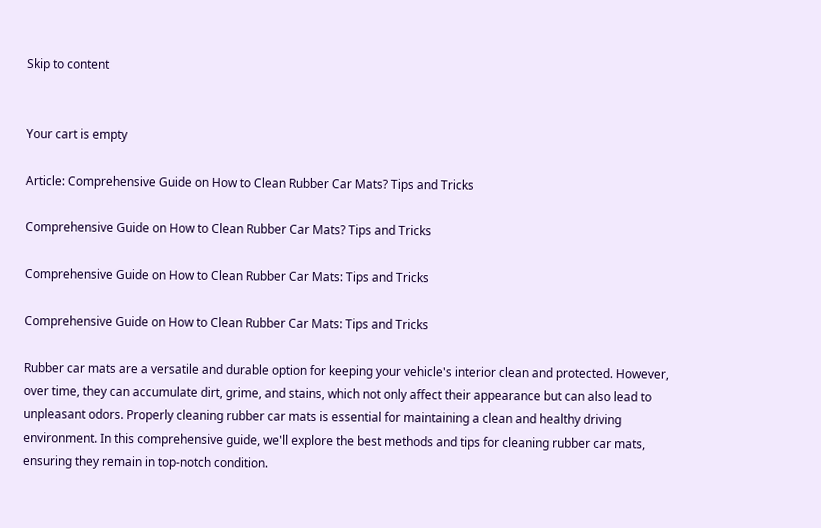Skip to content


Your cart is empty

Article: Comprehensive Guide on How to Clean Rubber Car Mats? Tips and Tricks

Comprehensive Guide on How to Clean Rubber Car Mats? Tips and Tricks

Comprehensive Guide on How to Clean Rubber Car Mats: Tips and Tricks

Comprehensive Guide on How to Clean Rubber Car Mats: Tips and Tricks

Rubber car mats are a versatile and durable option for keeping your vehicle's interior clean and protected. However, over time, they can accumulate dirt, grime, and stains, which not only affect their appearance but can also lead to unpleasant odors. Properly cleaning rubber car mats is essential for maintaining a clean and healthy driving environment. In this comprehensive guide, we'll explore the best methods and tips for cleaning rubber car mats, ensuring they remain in top-notch condition.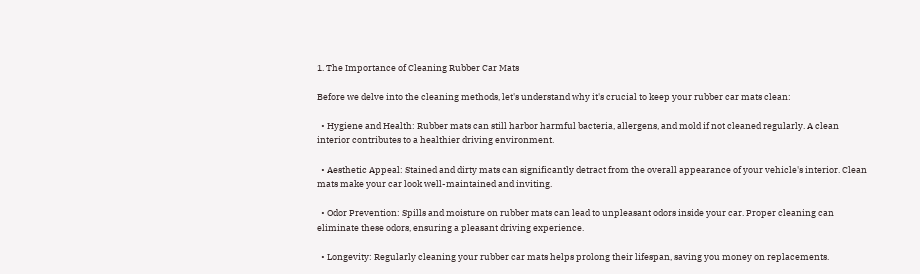1. The Importance of Cleaning Rubber Car Mats

Before we delve into the cleaning methods, let's understand why it's crucial to keep your rubber car mats clean:

  • Hygiene and Health: Rubber mats can still harbor harmful bacteria, allergens, and mold if not cleaned regularly. A clean interior contributes to a healthier driving environment.

  • Aesthetic Appeal: Stained and dirty mats can significantly detract from the overall appearance of your vehicle's interior. Clean mats make your car look well-maintained and inviting.

  • Odor Prevention: Spills and moisture on rubber mats can lead to unpleasant odors inside your car. Proper cleaning can eliminate these odors, ensuring a pleasant driving experience.

  • Longevity: Regularly cleaning your rubber car mats helps prolong their lifespan, saving you money on replacements.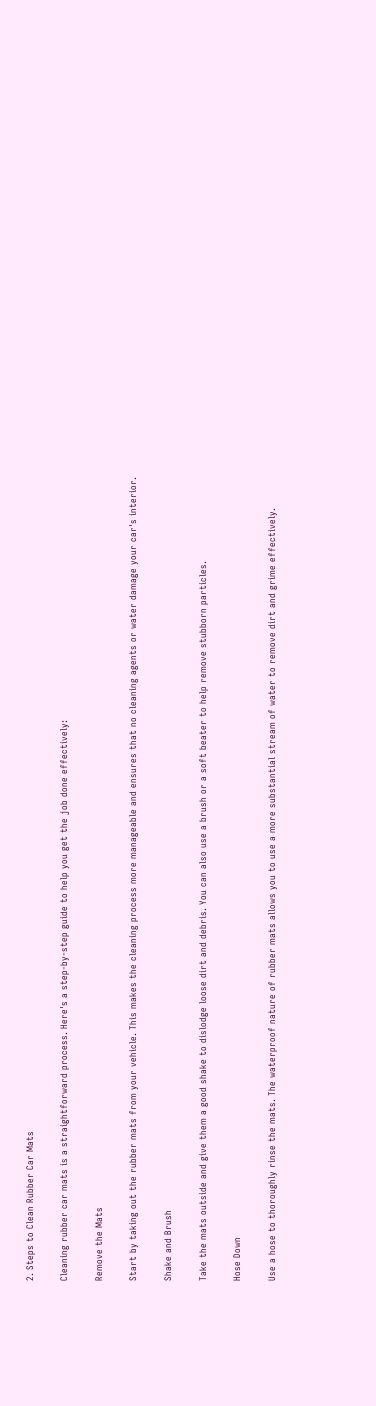2. Steps to Clean Rubber Car Mats

Cleaning rubber car mats is a straightforward process. Here's a step-by-step guide to help you get the job done effectively:

Remove the Mats

Start by taking out the rubber mats from your vehicle. This makes the cleaning process more manageable and ensures that no cleaning agents or water damage your car's interior.

Shake and Brush

Take the mats outside and give them a good shake to dislodge loose dirt and debris. You can also use a brush or a soft beater to help remove stubborn particles.

Hose Down

Use a hose to thoroughly rinse the mats. The waterproof nature of rubber mats allows you to use a more substantial stream of water to remove dirt and grime effectively.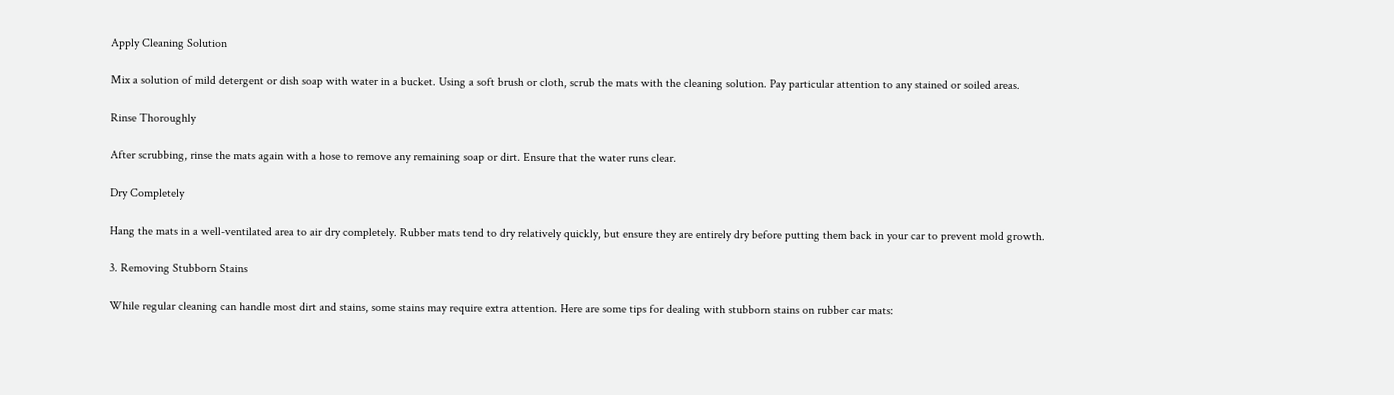Apply Cleaning Solution

Mix a solution of mild detergent or dish soap with water in a bucket. Using a soft brush or cloth, scrub the mats with the cleaning solution. Pay particular attention to any stained or soiled areas.

Rinse Thoroughly

After scrubbing, rinse the mats again with a hose to remove any remaining soap or dirt. Ensure that the water runs clear.

Dry Completely

Hang the mats in a well-ventilated area to air dry completely. Rubber mats tend to dry relatively quickly, but ensure they are entirely dry before putting them back in your car to prevent mold growth.

3. Removing Stubborn Stains

While regular cleaning can handle most dirt and stains, some stains may require extra attention. Here are some tips for dealing with stubborn stains on rubber car mats: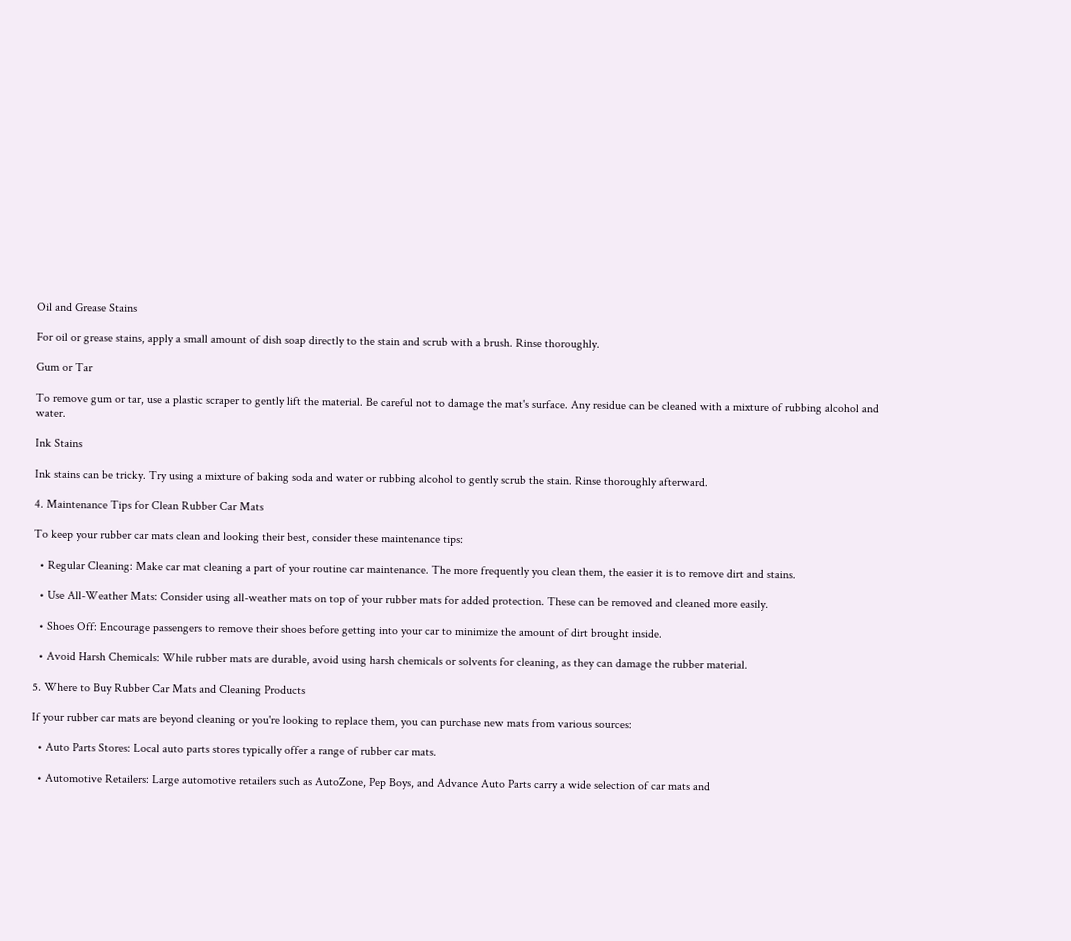Oil and Grease Stains

For oil or grease stains, apply a small amount of dish soap directly to the stain and scrub with a brush. Rinse thoroughly.

Gum or Tar

To remove gum or tar, use a plastic scraper to gently lift the material. Be careful not to damage the mat's surface. Any residue can be cleaned with a mixture of rubbing alcohol and water.

Ink Stains

Ink stains can be tricky. Try using a mixture of baking soda and water or rubbing alcohol to gently scrub the stain. Rinse thoroughly afterward.

4. Maintenance Tips for Clean Rubber Car Mats

To keep your rubber car mats clean and looking their best, consider these maintenance tips:

  • Regular Cleaning: Make car mat cleaning a part of your routine car maintenance. The more frequently you clean them, the easier it is to remove dirt and stains.

  • Use All-Weather Mats: Consider using all-weather mats on top of your rubber mats for added protection. These can be removed and cleaned more easily.

  • Shoes Off: Encourage passengers to remove their shoes before getting into your car to minimize the amount of dirt brought inside.

  • Avoid Harsh Chemicals: While rubber mats are durable, avoid using harsh chemicals or solvents for cleaning, as they can damage the rubber material.

5. Where to Buy Rubber Car Mats and Cleaning Products

If your rubber car mats are beyond cleaning or you're looking to replace them, you can purchase new mats from various sources:

  • Auto Parts Stores: Local auto parts stores typically offer a range of rubber car mats.

  • Automotive Retailers: Large automotive retailers such as AutoZone, Pep Boys, and Advance Auto Parts carry a wide selection of car mats and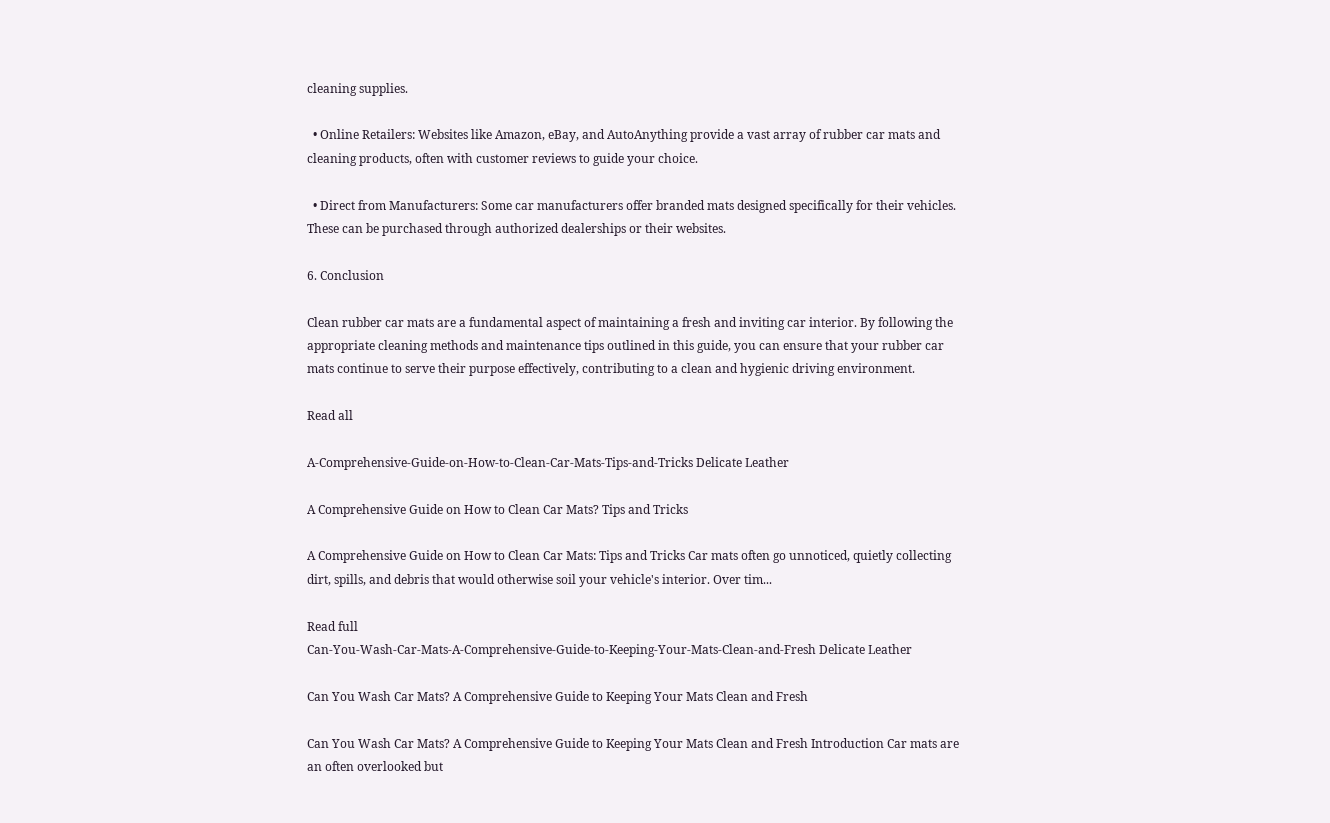cleaning supplies.

  • Online Retailers: Websites like Amazon, eBay, and AutoAnything provide a vast array of rubber car mats and cleaning products, often with customer reviews to guide your choice.

  • Direct from Manufacturers: Some car manufacturers offer branded mats designed specifically for their vehicles. These can be purchased through authorized dealerships or their websites.

6. Conclusion

Clean rubber car mats are a fundamental aspect of maintaining a fresh and inviting car interior. By following the appropriate cleaning methods and maintenance tips outlined in this guide, you can ensure that your rubber car mats continue to serve their purpose effectively, contributing to a clean and hygienic driving environment.

Read all

A-Comprehensive-Guide-on-How-to-Clean-Car-Mats-Tips-and-Tricks Delicate Leather

A Comprehensive Guide on How to Clean Car Mats? Tips and Tricks

A Comprehensive Guide on How to Clean Car Mats: Tips and Tricks Car mats often go unnoticed, quietly collecting dirt, spills, and debris that would otherwise soil your vehicle's interior. Over tim...

Read full
Can-You-Wash-Car-Mats-A-Comprehensive-Guide-to-Keeping-Your-Mats-Clean-and-Fresh Delicate Leather

Can You Wash Car Mats? A Comprehensive Guide to Keeping Your Mats Clean and Fresh

Can You Wash Car Mats? A Comprehensive Guide to Keeping Your Mats Clean and Fresh Introduction Car mats are an often overlooked but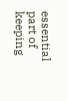essential part of keeping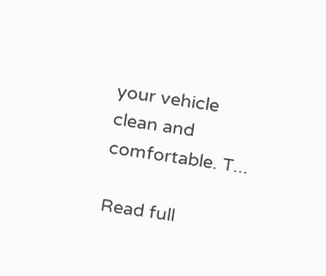your vehicle clean and comfortable. T...

Read full